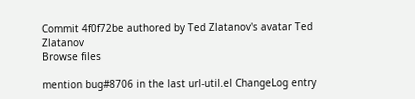Commit 4f0f72be authored by Ted Zlatanov's avatar Ted Zlatanov
Browse files

mention bug#8706 in the last url-util.el ChangeLog entry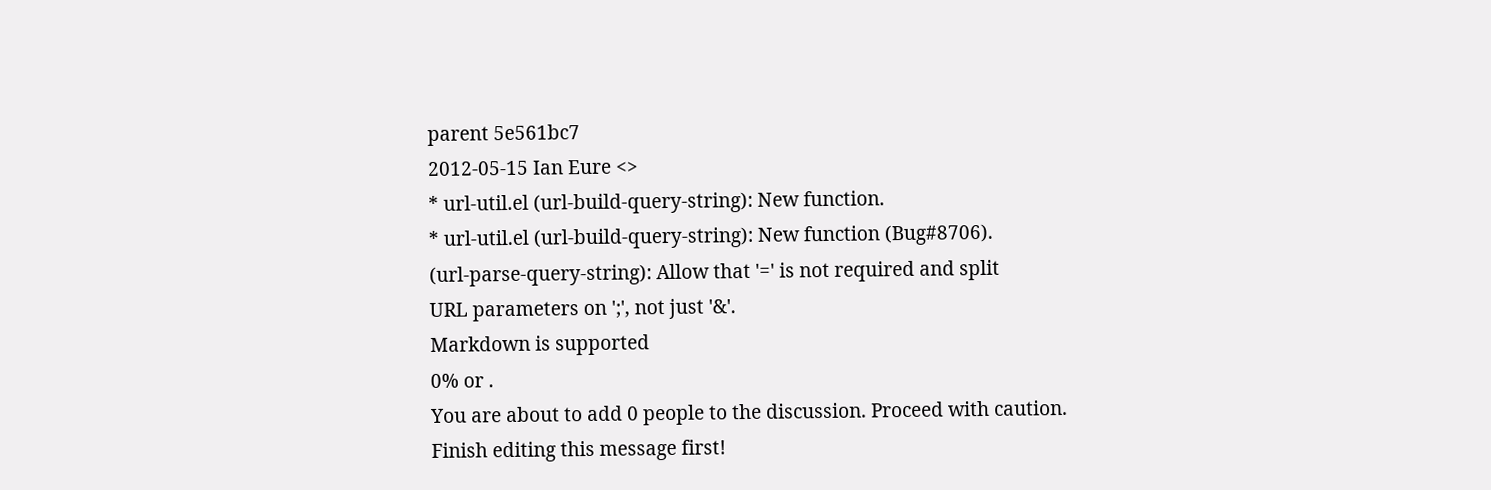parent 5e561bc7
2012-05-15 Ian Eure <>
* url-util.el (url-build-query-string): New function.
* url-util.el (url-build-query-string): New function (Bug#8706).
(url-parse-query-string): Allow that '=' is not required and split
URL parameters on ';', not just '&'.
Markdown is supported
0% or .
You are about to add 0 people to the discussion. Proceed with caution.
Finish editing this message first!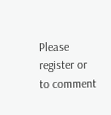Please register or to comment